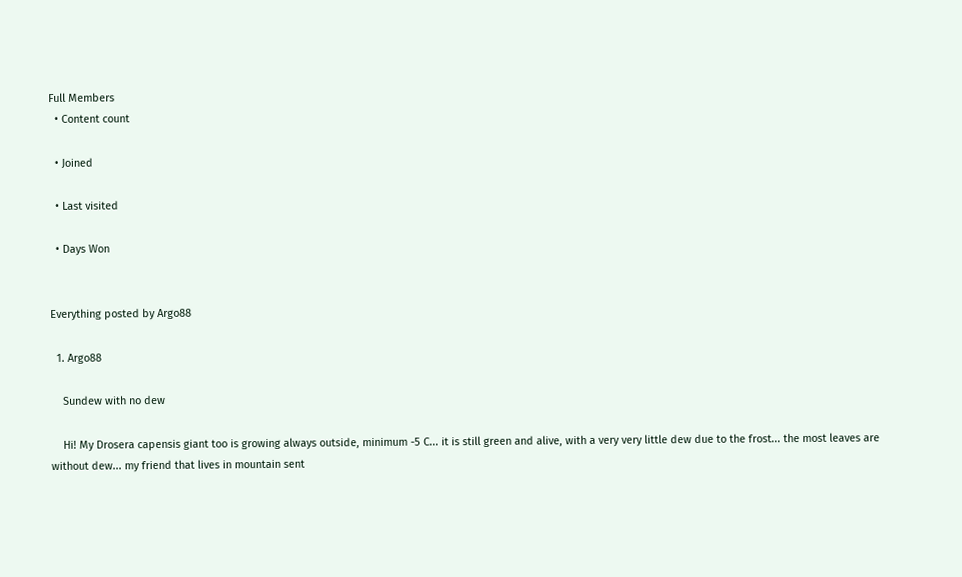Full Members
  • Content count

  • Joined

  • Last visited

  • Days Won


Everything posted by Argo88

  1. Argo88

    Sundew with no dew

    Hi! My Drosera capensis giant too is growing always outside, minimum -5 C... it is still green and alive, with a very very little dew due to the frost... the most leaves are without dew... my friend that lives in mountain sent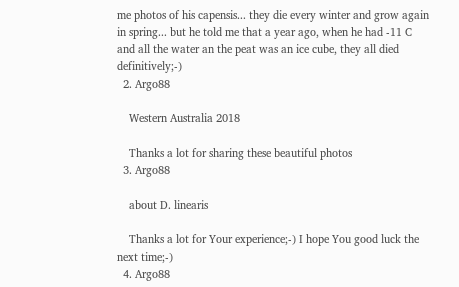me photos of his capensis... they die every winter and grow again in spring... but he told me that a year ago, when he had -11 C and all the water an the peat was an ice cube, they all died definitively;-)
  2. Argo88

    Western Australia 2018

    Thanks a lot for sharing these beautiful photos
  3. Argo88

    about D. linearis

    Thanks a lot for Your experience;-) I hope You good luck the next time;-)
  4. Argo88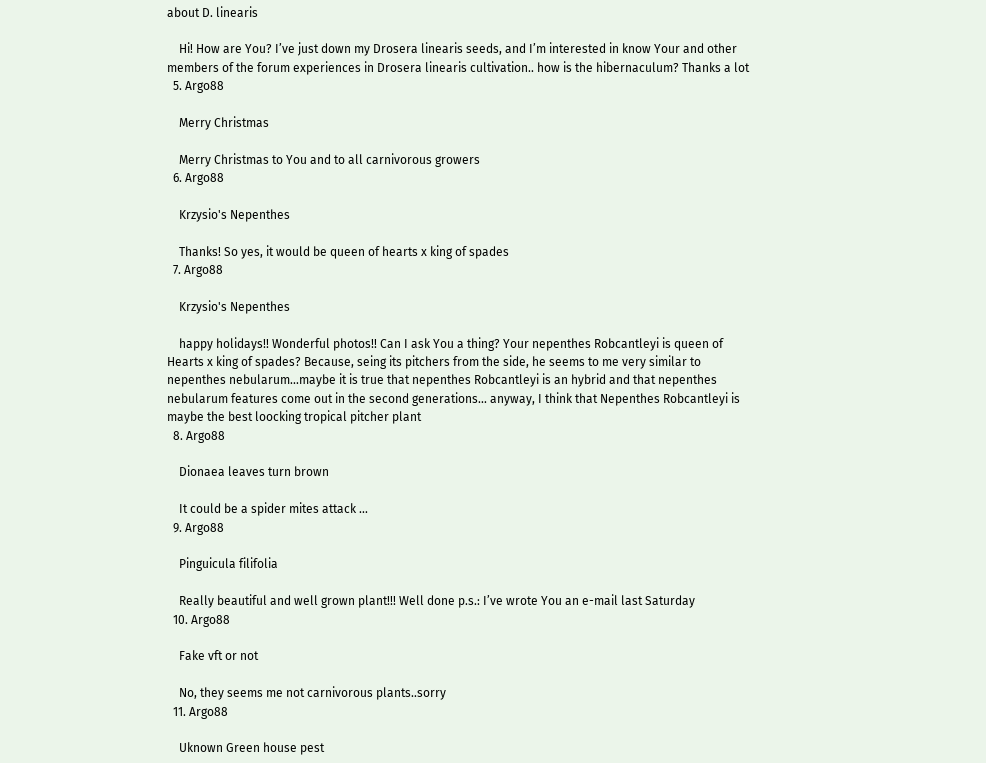about D. linearis

    Hi! How are You? I’ve just down my Drosera linearis seeds, and I’m interested in know Your and other members of the forum experiences in Drosera linearis cultivation.. how is the hibernaculum? Thanks a lot
  5. Argo88

    Merry Christmas

    Merry Christmas to You and to all carnivorous growers
  6. Argo88

    Krzysio's Nepenthes

    Thanks! So yes, it would be queen of hearts x king of spades
  7. Argo88

    Krzysio's Nepenthes

    happy holidays!! Wonderful photos!! Can I ask You a thing? Your nepenthes Robcantleyi is queen of Hearts x king of spades? Because, seing its pitchers from the side, he seems to me very similar to nepenthes nebularum...maybe it is true that nepenthes Robcantleyi is an hybrid and that nepenthes nebularum features come out in the second generations... anyway, I think that Nepenthes Robcantleyi is maybe the best loocking tropical pitcher plant
  8. Argo88

    Dionaea leaves turn brown

    It could be a spider mites attack ...
  9. Argo88

    Pinguicula filifolia

    Really beautiful and well grown plant!!! Well done p.s.: I’ve wrote You an e-mail last Saturday
  10. Argo88

    Fake vft or not

    No, they seems me not carnivorous plants..sorry
  11. Argo88

    Uknown Green house pest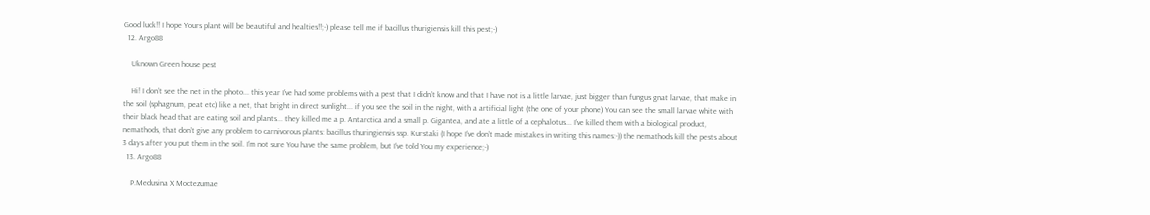Good luck!! I hope Yours plant will be beautiful and healties!!;-) please tell me if bacillus thurigiensis kill this pest;-)
  12. Argo88

    Uknown Green house pest

    Hi! I don’t see the net in the photo... this year I’ve had some problems with a pest that I didn’t know and that I have not is a little larvae, just bigger than fungus gnat larvae, that make in the soil (sphagnum, peat etc) like a net, that bright in direct sunlight... if you see the soil in the night, with a artificial light (the one of your phone) You can see the small larvae white with their black head that are eating soil and plants... they killed me a p. Antarctica and a small p. Gigantea, and ate a little of a cephalotus... I’ve killed them with a biological product, nemathods, that don’t give any problem to carnivorous plants: bacillus thuringiensis ssp. Kurstaki (I hope I’ve don’t made mistakes in writing this names:-)) the nemathods kill the pests about 3 days after you put them in the soil. I’m not sure You have the same problem, but I’ve told You my experience;-)
  13. Argo88

    P.Medusina X Moctezumae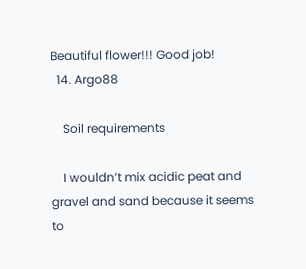Beautiful flower!!! Good job!
  14. Argo88

    Soil requirements

    I wouldn’t mix acidic peat and gravel and sand because it seems to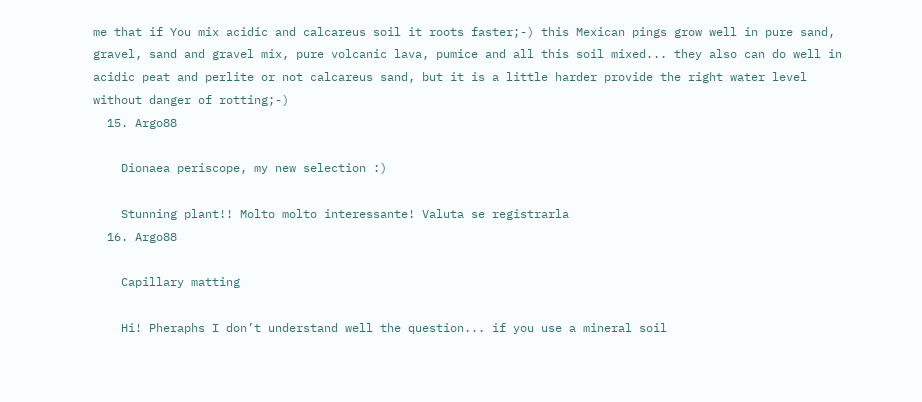me that if You mix acidic and calcareus soil it roots faster;-) this Mexican pings grow well in pure sand, gravel, sand and gravel mix, pure volcanic lava, pumice and all this soil mixed... they also can do well in acidic peat and perlite or not calcareus sand, but it is a little harder provide the right water level without danger of rotting;-)
  15. Argo88

    Dionaea periscope, my new selection :)

    Stunning plant!! Molto molto interessante! Valuta se registrarla
  16. Argo88

    Capillary matting

    Hi! Pheraphs I don’t understand well the question... if you use a mineral soil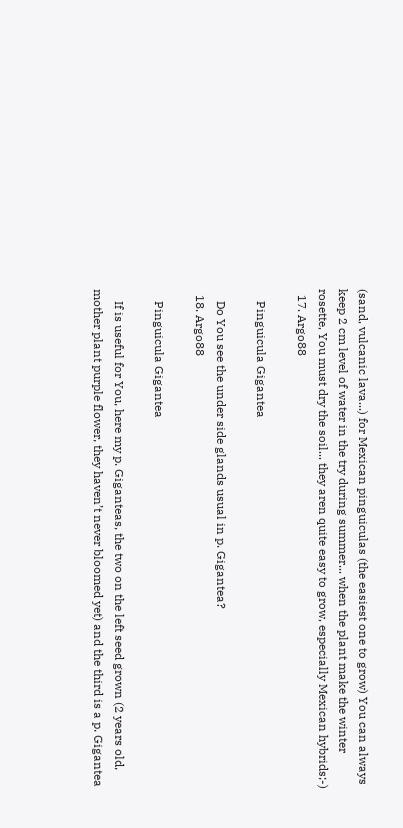(sand, vulcanic lava...) for Mexican pinguiculas (the easiest one to grow) You can always keep 2 cm level of water in the try during summer... when the plant make the winter rosette, You must dry the soil... they aren quite easy to grow, especially Mexican hybrids;-)
  17. Argo88

    Pinguicula Gigantea

    Do You see the under side glands usual in p. Gigantea?
  18. Argo88

    Pinguicula Gigantea

    If is useful for You, here my p. Giganteas, the two on the left seed grown (2 years old, mother plant purple flower, they haven’t never bloomed yet) and the third is a p. Gigantea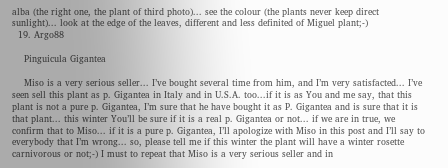alba (the right one, the plant of third photo)... see the colour (the plants never keep direct sunlight)... look at the edge of the leaves, different and less definited of Miguel plant;-)
  19. Argo88

    Pinguicula Gigantea

    Miso is a very serious seller... I’ve bought several time from him, and I’m very satisfacted... I’ve seen sell this plant as p. Gigantea in Italy and in U.S.A. too...if it is as You and me say, that this plant is not a pure p. Gigantea, I’m sure that he have bought it as P. Gigantea and is sure that it is that plant... this winter You’ll be sure if it is a real p. Gigantea or not... if we are in true, we confirm that to Miso... if it is a pure p. Gigantea, I’ll apologize with Miso in this post and I’ll say to everybody that I’m wrong... so, please tell me if this winter the plant will have a winter rosette carnivorous or not;-) I must to repeat that Miso is a very serious seller and in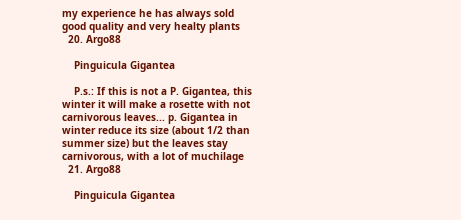my experience he has always sold good quality and very healty plants
  20. Argo88

    Pinguicula Gigantea

    P.s.: If this is not a P. Gigantea, this winter it will make a rosette with not carnivorous leaves... p. Gigantea in winter reduce its size (about 1/2 than summer size) but the leaves stay carnivorous, with a lot of muchilage
  21. Argo88

    Pinguicula Gigantea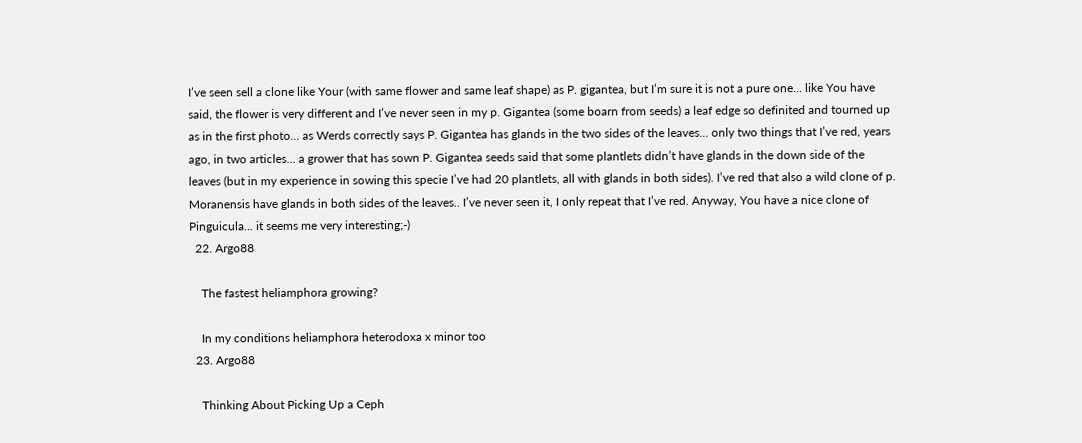I’ve seen sell a clone like Your (with same flower and same leaf shape) as P. gigantea, but I’m sure it is not a pure one... like You have said, the flower is very different and I’ve never seen in my p. Gigantea (some boarn from seeds) a leaf edge so definited and tourned up as in the first photo... as Werds correctly says P. Gigantea has glands in the two sides of the leaves... only two things that I’ve red, years ago, in two articles... a grower that has sown P. Gigantea seeds said that some plantlets didn’t have glands in the down side of the leaves (but in my experience in sowing this specie I’ve had 20 plantlets, all with glands in both sides). I’ve red that also a wild clone of p. Moranensis have glands in both sides of the leaves.. I’ve never seen it, I only repeat that I’ve red. Anyway, You have a nice clone of Pinguicula... it seems me very interesting;-)
  22. Argo88

    The fastest heliamphora growing?

    In my conditions heliamphora heterodoxa x minor too
  23. Argo88

    Thinking About Picking Up a Ceph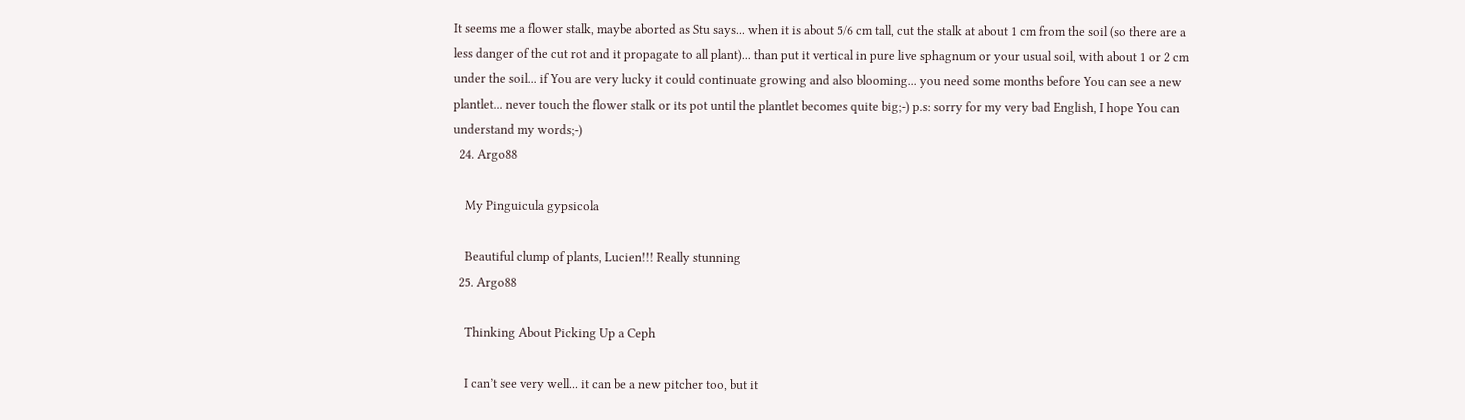It seems me a flower stalk, maybe aborted as Stu says... when it is about 5/6 cm tall, cut the stalk at about 1 cm from the soil (so there are a less danger of the cut rot and it propagate to all plant)... than put it vertical in pure live sphagnum or your usual soil, with about 1 or 2 cm under the soil... if You are very lucky it could continuate growing and also blooming... you need some months before You can see a new plantlet... never touch the flower stalk or its pot until the plantlet becomes quite big;-) p.s: sorry for my very bad English, I hope You can understand my words;-)
  24. Argo88

    My Pinguicula gypsicola

    Beautiful clump of plants, Lucien!!! Really stunning
  25. Argo88

    Thinking About Picking Up a Ceph

    I can’t see very well... it can be a new pitcher too, but it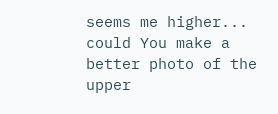seems me higher... could You make a better photo of the upper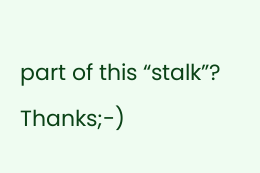part of this “stalk”? Thanks;-)